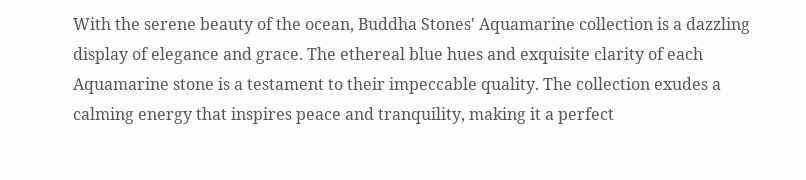With the serene beauty of the ocean, Buddha Stones' Aquamarine collection is a dazzling display of elegance and grace. The ethereal blue hues and exquisite clarity of each Aquamarine stone is a testament to their impeccable quality. The collection exudes a calming energy that inspires peace and tranquility, making it a perfect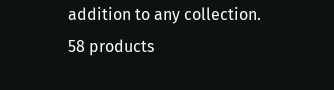addition to any collection.
58 products